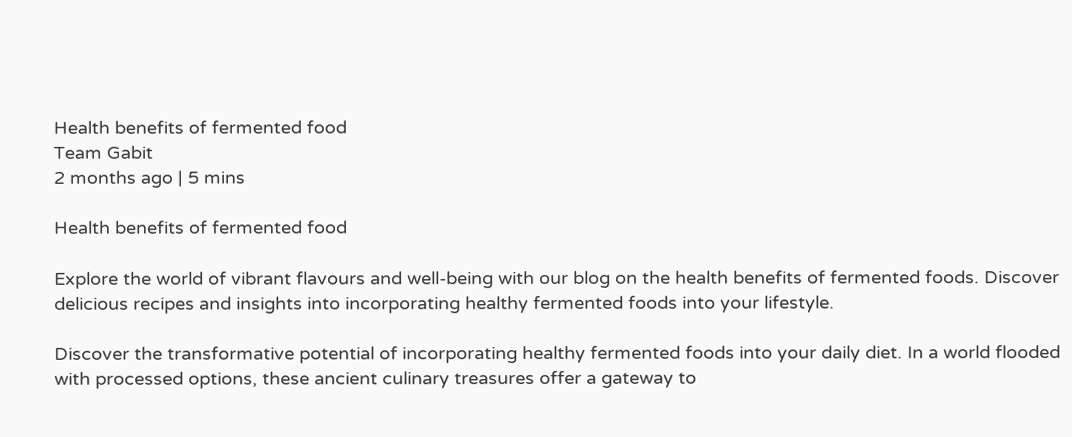Health benefits of fermented food
Team Gabit
2 months ago | 5 mins

Health benefits of fermented food

Explore the world of vibrant flavours and well-being with our blog on the health benefits of fermented foods. Discover delicious recipes and insights into incorporating healthy fermented foods into your lifestyle.

Discover the transformative potential of incorporating healthy fermented foods into your daily diet. In a world flooded with processed options, these ancient culinary treasures offer a gateway to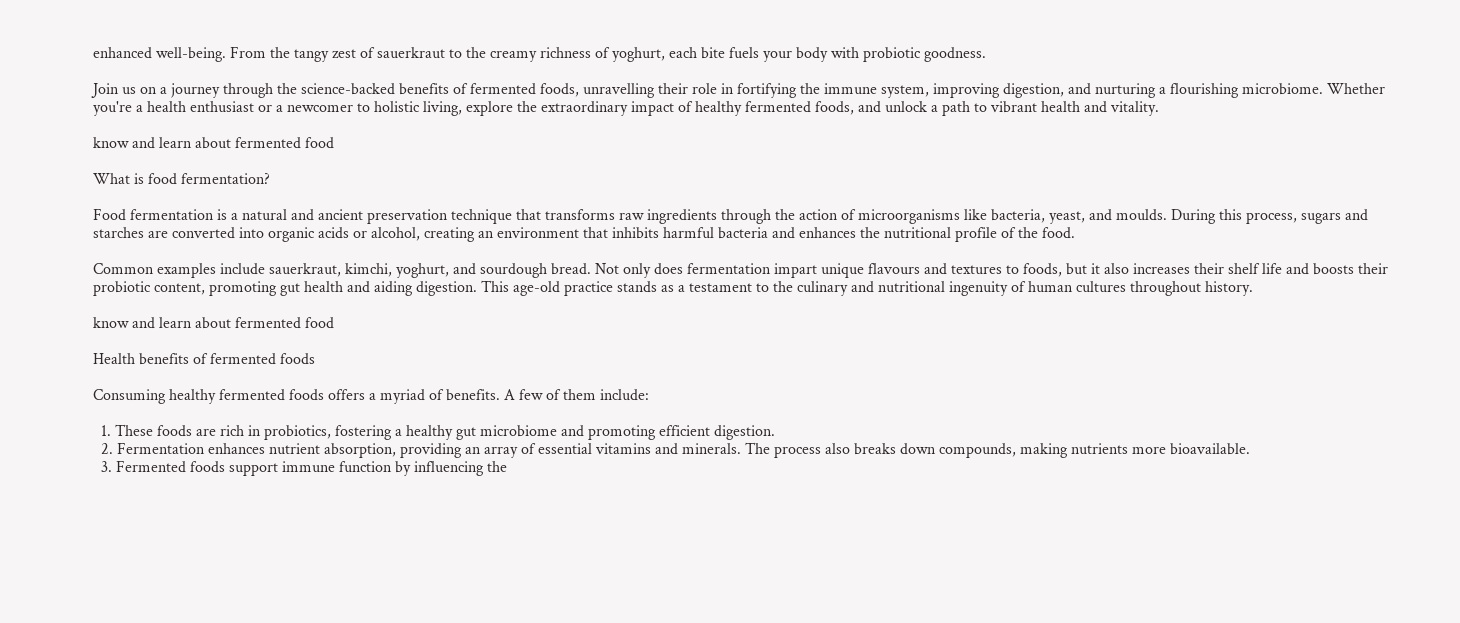enhanced well-being. From the tangy zest of sauerkraut to the creamy richness of yoghurt, each bite fuels your body with probiotic goodness.

Join us on a journey through the science-backed benefits of fermented foods, unravelling their role in fortifying the immune system, improving digestion, and nurturing a flourishing microbiome. Whether you're a health enthusiast or a newcomer to holistic living, explore the extraordinary impact of healthy fermented foods, and unlock a path to vibrant health and vitality.

know and learn about fermented food

What is food fermentation?

Food fermentation is a natural and ancient preservation technique that transforms raw ingredients through the action of microorganisms like bacteria, yeast, and moulds. During this process, sugars and starches are converted into organic acids or alcohol, creating an environment that inhibits harmful bacteria and enhances the nutritional profile of the food.

Common examples include sauerkraut, kimchi, yoghurt, and sourdough bread. Not only does fermentation impart unique flavours and textures to foods, but it also increases their shelf life and boosts their probiotic content, promoting gut health and aiding digestion. This age-old practice stands as a testament to the culinary and nutritional ingenuity of human cultures throughout history.

know and learn about fermented food

Health benefits of fermented foods

Consuming healthy fermented foods offers a myriad of benefits. A few of them include:

  1. These foods are rich in probiotics, fostering a healthy gut microbiome and promoting efficient digestion.
  2. Fermentation enhances nutrient absorption, providing an array of essential vitamins and minerals. The process also breaks down compounds, making nutrients more bioavailable.
  3. Fermented foods support immune function by influencing the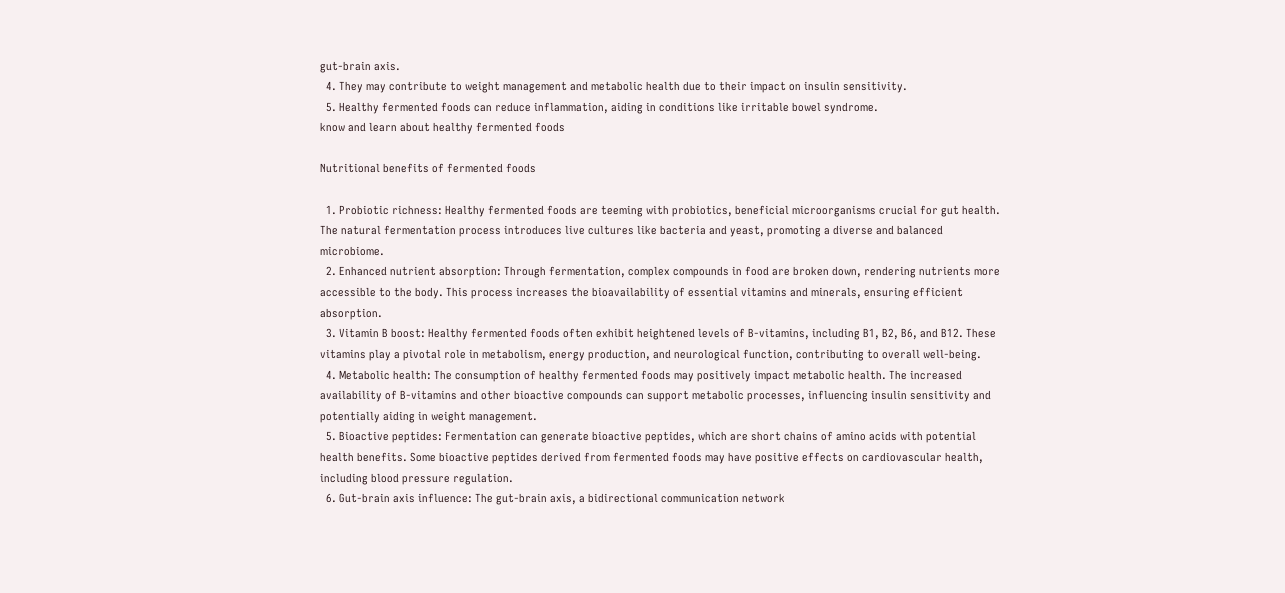gut-brain axis.
  4. They may contribute to weight management and metabolic health due to their impact on insulin sensitivity.
  5. Healthy fermented foods can reduce inflammation, aiding in conditions like irritable bowel syndrome.
know and learn about healthy fermented foods

Nutritional benefits of fermented foods

  1. Probiotic richness: Healthy fermented foods are teeming with probiotics, beneficial microorganisms crucial for gut health. The natural fermentation process introduces live cultures like bacteria and yeast, promoting a diverse and balanced microbiome.
  2. Enhanced nutrient absorption: Through fermentation, complex compounds in food are broken down, rendering nutrients more accessible to the body. This process increases the bioavailability of essential vitamins and minerals, ensuring efficient absorption.
  3. Vitamin B boost: Healthy fermented foods often exhibit heightened levels of B-vitamins, including B1, B2, B6, and B12. These vitamins play a pivotal role in metabolism, energy production, and neurological function, contributing to overall well-being.
  4. Metabolic health: The consumption of healthy fermented foods may positively impact metabolic health. The increased availability of B-vitamins and other bioactive compounds can support metabolic processes, influencing insulin sensitivity and potentially aiding in weight management.
  5. Bioactive peptides: Fermentation can generate bioactive peptides, which are short chains of amino acids with potential health benefits. Some bioactive peptides derived from fermented foods may have positive effects on cardiovascular health, including blood pressure regulation.
  6. Gut-brain axis influence: The gut-brain axis, a bidirectional communication network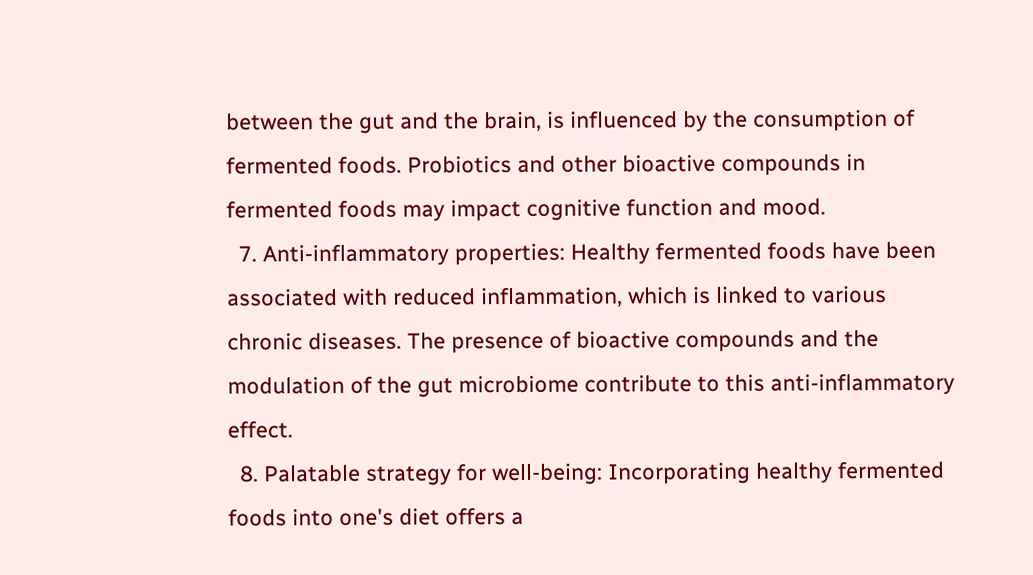between the gut and the brain, is influenced by the consumption of fermented foods. Probiotics and other bioactive compounds in fermented foods may impact cognitive function and mood.
  7. Anti-inflammatory properties: Healthy fermented foods have been associated with reduced inflammation, which is linked to various chronic diseases. The presence of bioactive compounds and the modulation of the gut microbiome contribute to this anti-inflammatory effect.
  8. Palatable strategy for well-being: Incorporating healthy fermented foods into one's diet offers a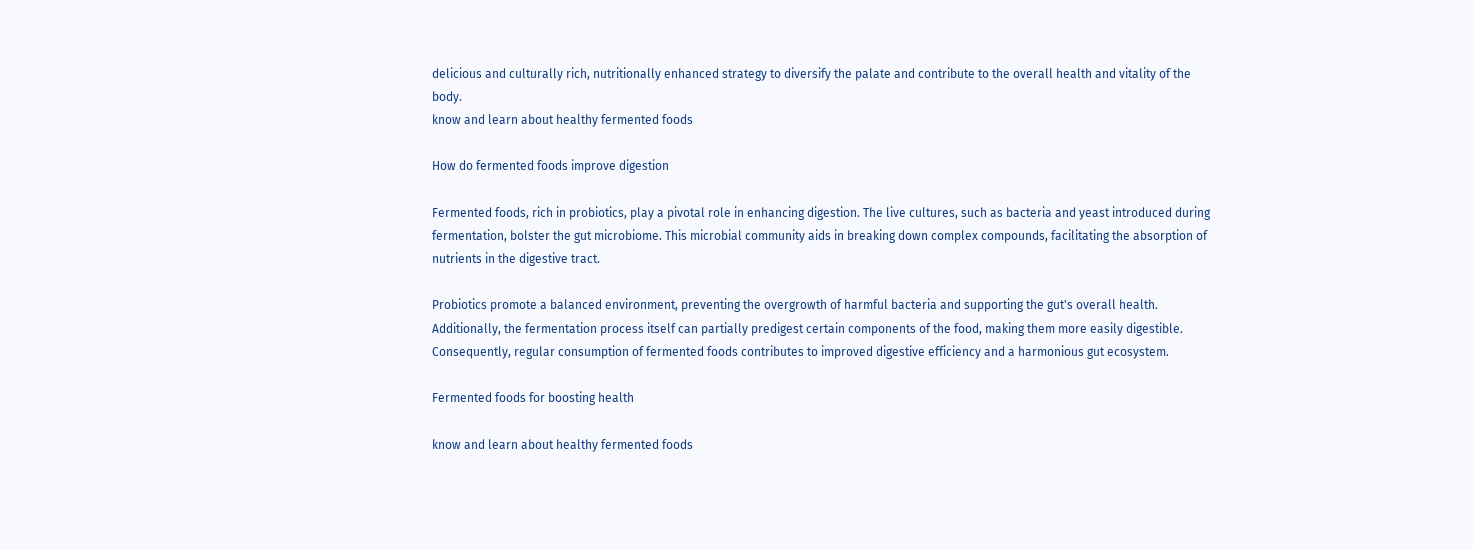delicious and culturally rich, nutritionally enhanced strategy to diversify the palate and contribute to the overall health and vitality of the body.
know and learn about healthy fermented foods

How do fermented foods improve digestion

Fermented foods, rich in probiotics, play a pivotal role in enhancing digestion. The live cultures, such as bacteria and yeast introduced during fermentation, bolster the gut microbiome. This microbial community aids in breaking down complex compounds, facilitating the absorption of nutrients in the digestive tract.

Probiotics promote a balanced environment, preventing the overgrowth of harmful bacteria and supporting the gut's overall health. Additionally, the fermentation process itself can partially predigest certain components of the food, making them more easily digestible. Consequently, regular consumption of fermented foods contributes to improved digestive efficiency and a harmonious gut ecosystem.

Fermented foods for boosting health

know and learn about healthy fermented foods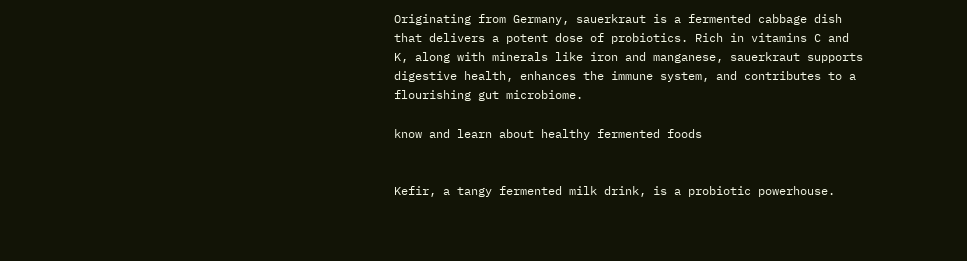Originating from Germany, sauerkraut is a fermented cabbage dish that delivers a potent dose of probiotics. Rich in vitamins C and K, along with minerals like iron and manganese, sauerkraut supports digestive health, enhances the immune system, and contributes to a flourishing gut microbiome.

know and learn about healthy fermented foods


Kefir, a tangy fermented milk drink, is a probiotic powerhouse.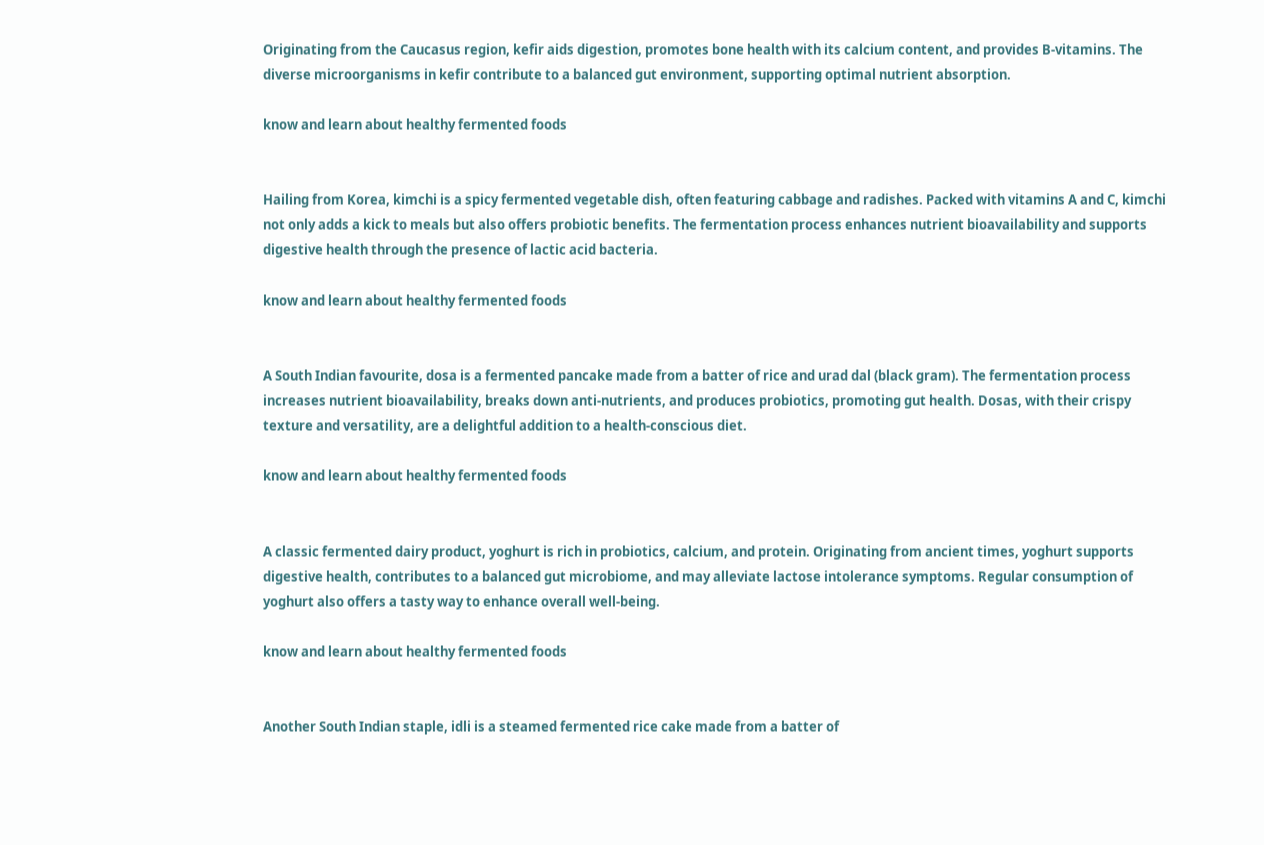Originating from the Caucasus region, kefir aids digestion, promotes bone health with its calcium content, and provides B-vitamins. The diverse microorganisms in kefir contribute to a balanced gut environment, supporting optimal nutrient absorption.

know and learn about healthy fermented foods


Hailing from Korea, kimchi is a spicy fermented vegetable dish, often featuring cabbage and radishes. Packed with vitamins A and C, kimchi not only adds a kick to meals but also offers probiotic benefits. The fermentation process enhances nutrient bioavailability and supports digestive health through the presence of lactic acid bacteria.

know and learn about healthy fermented foods


A South Indian favourite, dosa is a fermented pancake made from a batter of rice and urad dal (black gram). The fermentation process increases nutrient bioavailability, breaks down anti-nutrients, and produces probiotics, promoting gut health. Dosas, with their crispy texture and versatility, are a delightful addition to a health-conscious diet.

know and learn about healthy fermented foods


A classic fermented dairy product, yoghurt is rich in probiotics, calcium, and protein. Originating from ancient times, yoghurt supports digestive health, contributes to a balanced gut microbiome, and may alleviate lactose intolerance symptoms. Regular consumption of yoghurt also offers a tasty way to enhance overall well-being.

know and learn about healthy fermented foods


Another South Indian staple, idli is a steamed fermented rice cake made from a batter of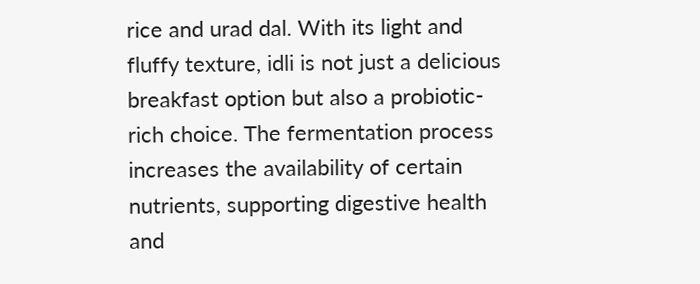rice and urad dal. With its light and fluffy texture, idli is not just a delicious breakfast option but also a probiotic-rich choice. The fermentation process increases the availability of certain nutrients, supporting digestive health and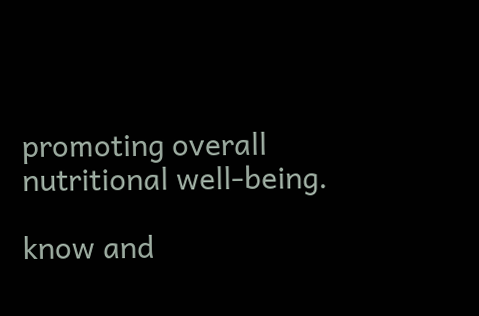promoting overall nutritional well-being.

know and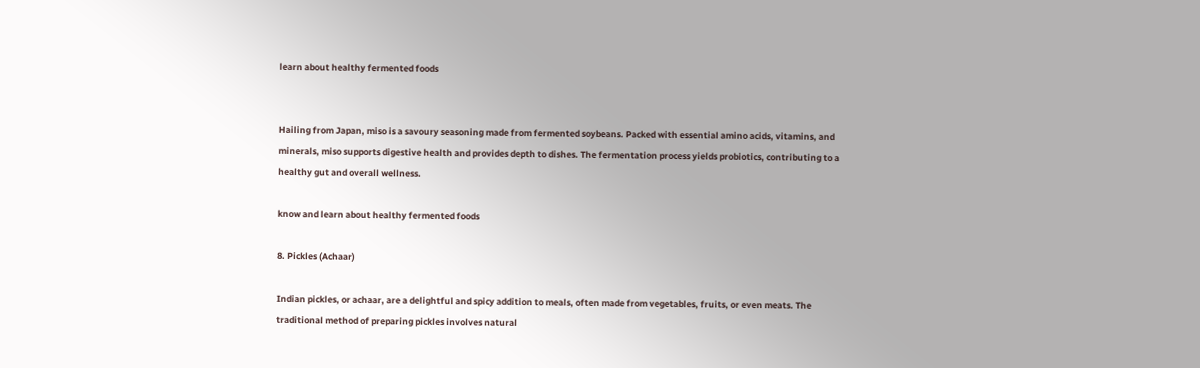learn about healthy fermented foods


Hailing from Japan, miso is a savoury seasoning made from fermented soybeans. Packed with essential amino acids, vitamins, and minerals, miso supports digestive health and provides depth to dishes. The fermentation process yields probiotics, contributing to a healthy gut and overall wellness.

know and learn about healthy fermented foods

8. Pickles (Achaar)

Indian pickles, or achaar, are a delightful and spicy addition to meals, often made from vegetables, fruits, or even meats. The traditional method of preparing pickles involves natural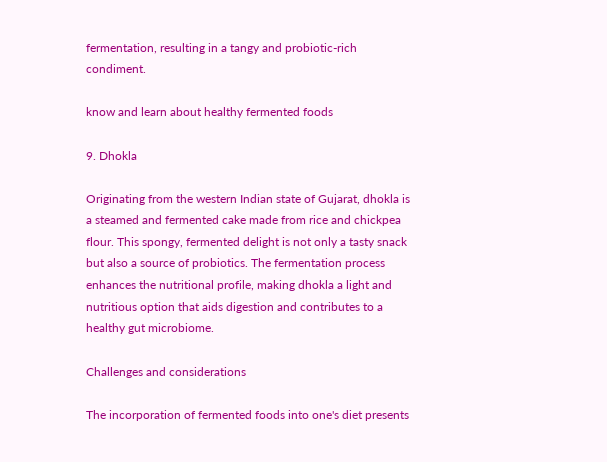fermentation, resulting in a tangy and probiotic-rich condiment.

know and learn about healthy fermented foods

9. Dhokla

Originating from the western Indian state of Gujarat, dhokla is a steamed and fermented cake made from rice and chickpea flour. This spongy, fermented delight is not only a tasty snack but also a source of probiotics. The fermentation process enhances the nutritional profile, making dhokla a light and nutritious option that aids digestion and contributes to a healthy gut microbiome.

Challenges and considerations

The incorporation of fermented foods into one's diet presents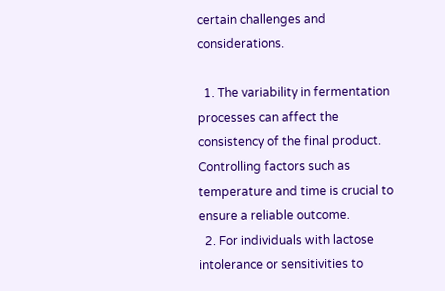certain challenges and considerations.

  1. The variability in fermentation processes can affect the consistency of the final product. Controlling factors such as temperature and time is crucial to ensure a reliable outcome.
  2. For individuals with lactose intolerance or sensitivities to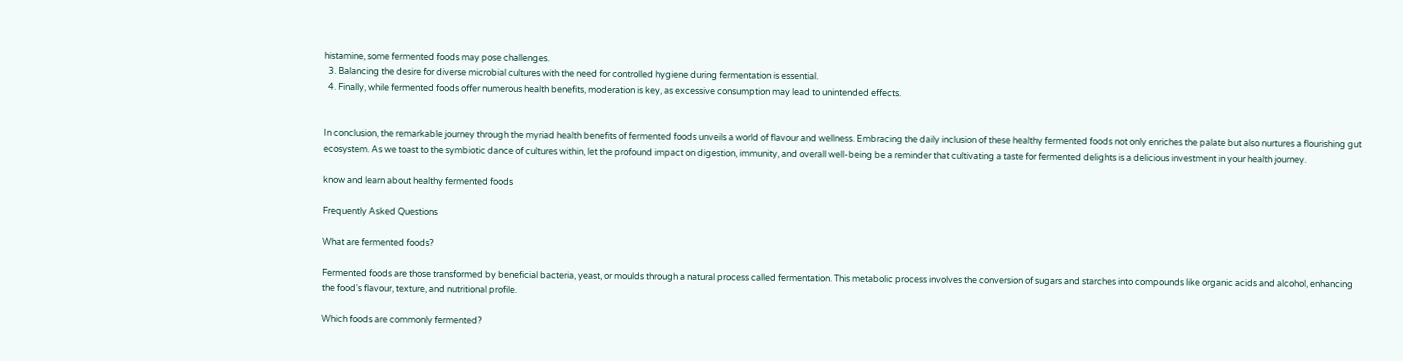histamine, some fermented foods may pose challenges.
  3. Balancing the desire for diverse microbial cultures with the need for controlled hygiene during fermentation is essential.
  4. Finally, while fermented foods offer numerous health benefits, moderation is key, as excessive consumption may lead to unintended effects.


In conclusion, the remarkable journey through the myriad health benefits of fermented foods unveils a world of flavour and wellness. Embracing the daily inclusion of these healthy fermented foods not only enriches the palate but also nurtures a flourishing gut ecosystem. As we toast to the symbiotic dance of cultures within, let the profound impact on digestion, immunity, and overall well-being be a reminder that cultivating a taste for fermented delights is a delicious investment in your health journey.

know and learn about healthy fermented foods

Frequently Asked Questions

What are fermented foods?

Fermented foods are those transformed by beneficial bacteria, yeast, or moulds through a natural process called fermentation. This metabolic process involves the conversion of sugars and starches into compounds like organic acids and alcohol, enhancing the food's flavour, texture, and nutritional profile.

Which foods are commonly fermented?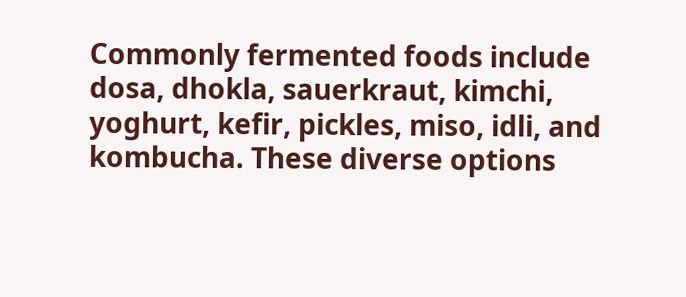Commonly fermented foods include dosa, dhokla, sauerkraut, kimchi, yoghurt, kefir, pickles, miso, idli, and kombucha. These diverse options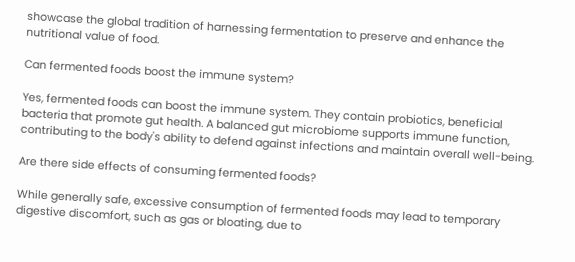showcase the global tradition of harnessing fermentation to preserve and enhance the nutritional value of food.

Can fermented foods boost the immune system?

Yes, fermented foods can boost the immune system. They contain probiotics, beneficial bacteria that promote gut health. A balanced gut microbiome supports immune function, contributing to the body's ability to defend against infections and maintain overall well-being.

Are there side effects of consuming fermented foods?

While generally safe, excessive consumption of fermented foods may lead to temporary digestive discomfort, such as gas or bloating, due to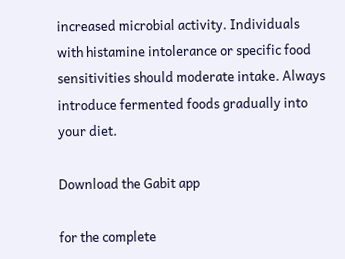increased microbial activity. Individuals with histamine intolerance or specific food sensitivities should moderate intake. Always introduce fermented foods gradually into your diet.

Download the Gabit app

for the complete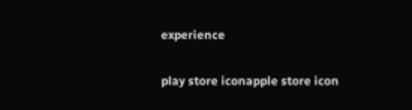experience

play store iconapple store icon